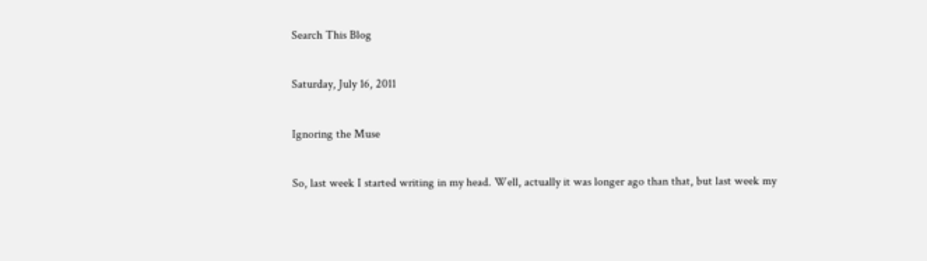Search This Blog

Saturday, July 16, 2011

Ignoring the Muse

So, last week I started writing in my head. Well, actually it was longer ago than that, but last week my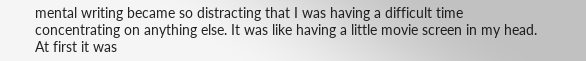mental writing became so distracting that I was having a difficult time concentrating on anything else. It was like having a little movie screen in my head. At first it was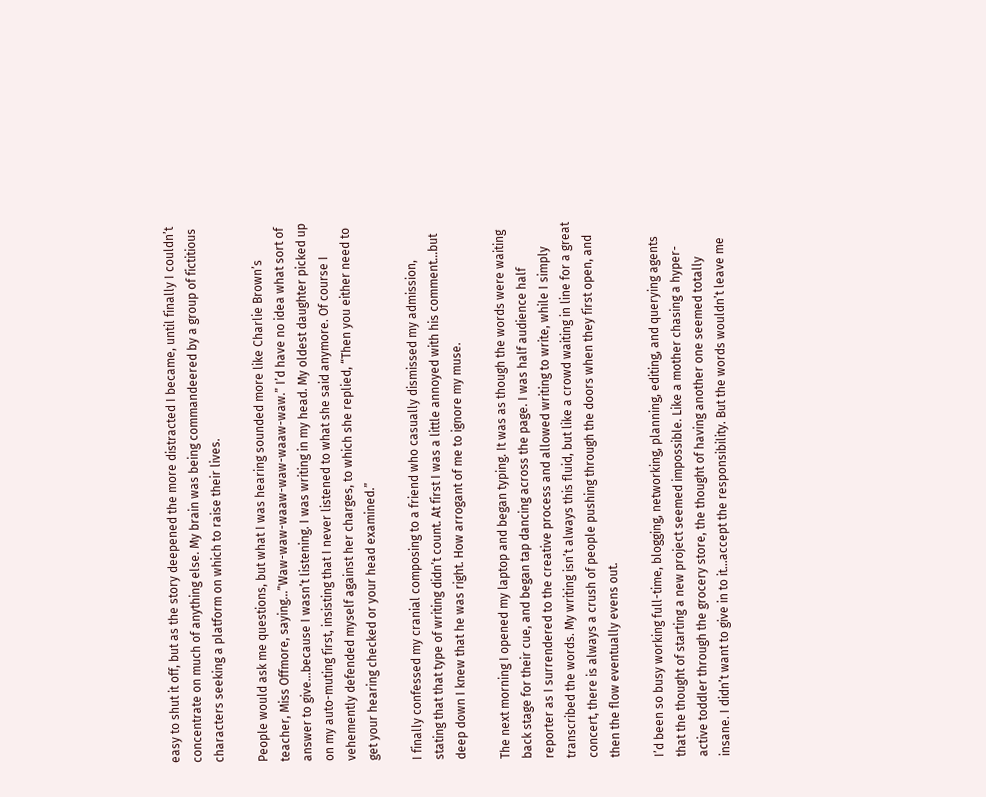easy to shut it off, but as the story deepened the more distracted I became, until finally I couldn’t concentrate on much of anything else. My brain was being commandeered by a group of fictitious characters seeking a platform on which to raise their lives.

People would ask me questions, but what I was hearing sounded more like Charlie Brown’s teacher, Miss Offmore, saying…”Waw-waw-waaw-waw-waaw-waw.” I’d have no idea what sort of answer to give…because I wasn’t listening. I was writing in my head. My oldest daughter picked up on my auto-muting first, insisting that I never listened to what she said anymore. Of course I vehemently defended myself against her charges, to which she replied, “Then you either need to get your hearing checked or your head examined.”

I finally confessed my cranial composing to a friend who casually dismissed my admission, stating that that type of writing didn’t count. At first I was a little annoyed with his comment…but deep down I knew that he was right. How arrogant of me to ignore my muse.

The next morning I opened my laptop and began typing. It was as though the words were waiting back stage for their cue, and began tap dancing across the page. I was half audience half reporter as I surrendered to the creative process and allowed writing to write, while I simply transcribed the words. My writing isn’t always this fluid, but like a crowd waiting in line for a great concert, there is always a crush of people pushing through the doors when they first open, and then the flow eventually evens out.

I’d been so busy working full-time, blogging, networking, planning, editing, and querying agents that the thought of starting a new project seemed impossible. Like a mother chasing a hyper-active toddler through the grocery store, the thought of having another one seemed totally insane. I didn’t want to give in to it…accept the responsibility. But the words wouldn’t leave me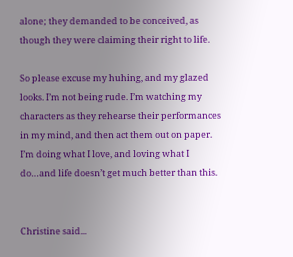alone; they demanded to be conceived, as though they were claiming their right to life.

So please excuse my huhing, and my glazed looks. I’m not being rude. I’m watching my characters as they rehearse their performances in my mind, and then act them out on paper. I’m doing what I love, and loving what I do…and life doesn’t get much better than this.


Christine said...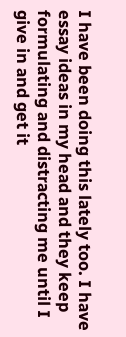I have been doing this lately too. I have essay ideas in my head and they keep formulating and distracting me until I give in and get it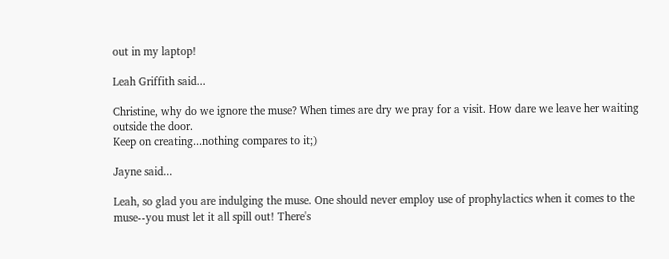out in my laptop!

Leah Griffith said...

Christine, why do we ignore the muse? When times are dry we pray for a visit. How dare we leave her waiting outside the door.
Keep on creating...nothing compares to it;)

Jayne said...

Leah, so glad you are indulging the muse. One should never employ use of prophylactics when it comes to the muse--you must let it all spill out! There's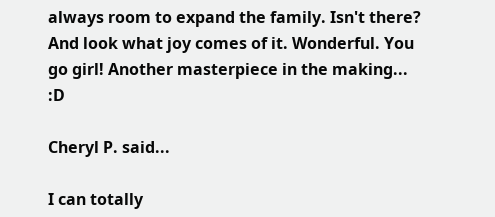always room to expand the family. Isn't there?
And look what joy comes of it. Wonderful. You go girl! Another masterpiece in the making... :D

Cheryl P. said...

I can totally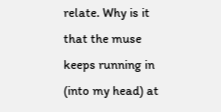relate. Why is it that the muse keeps running in (into my head) at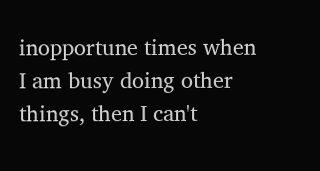inopportune times when I am busy doing other things, then I can't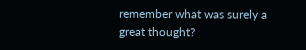remember what was surely a great thought?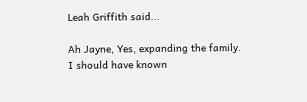Leah Griffith said...

Ah Jayne, Yes, expanding the family. I should have known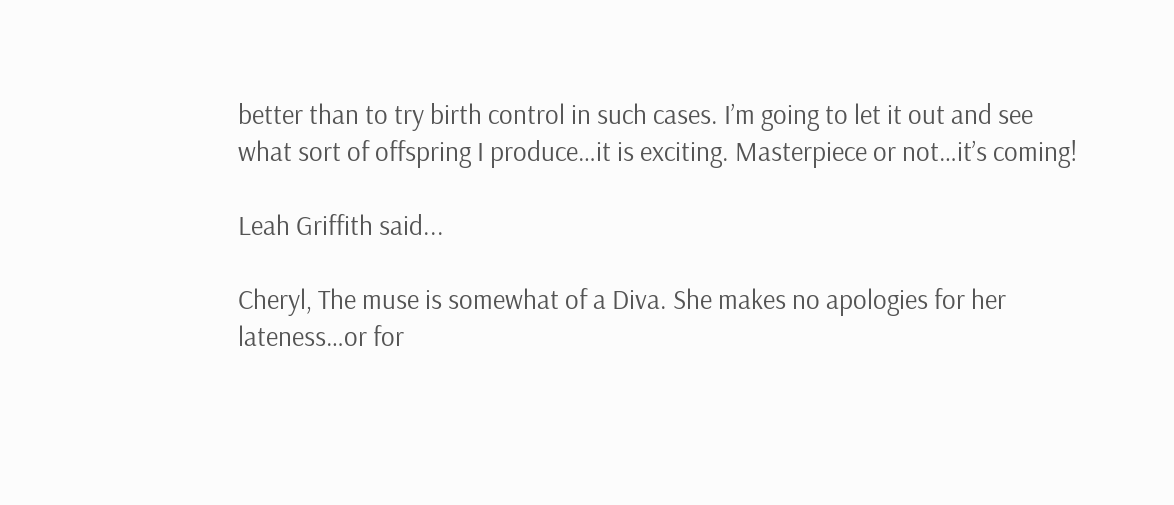better than to try birth control in such cases. I’m going to let it out and see what sort of offspring I produce…it is exciting. Masterpiece or not…it’s coming!

Leah Griffith said...

Cheryl, The muse is somewhat of a Diva. She makes no apologies for her lateness…or for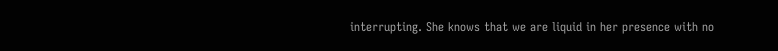interrupting. She knows that we are liquid in her presence with no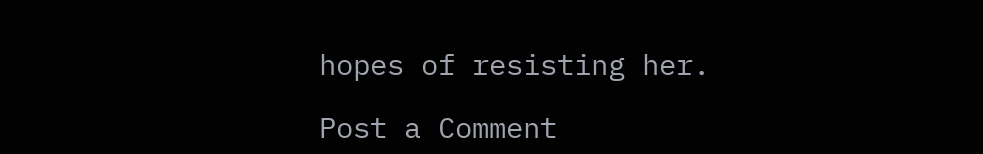hopes of resisting her.

Post a Comment